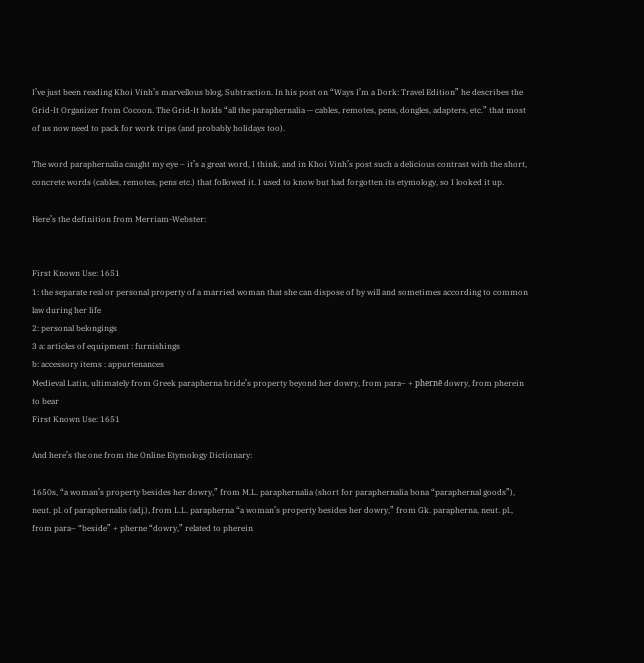I’ve just been reading Khoi Vinh’s marvellous blog, Subtraction. In his post on “Ways I’m a Dork: Travel Edition” he describes the Grid-It Organizer from Cocoon. The Grid-It holds “all the paraphernalia — cables, remotes, pens, dongles, adapters, etc.” that most of us now need to pack for work trips (and probably holidays too).

The word paraphernalia caught my eye – it’s a great word, I think, and in Khoi Vinh’s post such a delicious contrast with the short, concrete words (cables, remotes, pens etc.) that followed it. I used to know but had forgotten its etymology, so I looked it up.

Here’s the definition from Merriam-Webster:


First Known Use: 1651
1: the separate real or personal property of a married woman that she can dispose of by will and sometimes according to common law during her life
2: personal belongings
3 a: articles of equipment : furnishings
b: accessory items : appurtenances
Medieval Latin, ultimately from Greek parapherna bride’s property beyond her dowry, from para– + phernē dowry, from pherein to bear
First Known Use: 1651

And here’s the one from the Online Etymology Dictionary:

1650s, “a woman’s property besides her dowry,” from M.L. paraphernalia (short for paraphernalia bona “paraphernal goods”), neut. pl. of paraphernalis (adj.), from L.L. parapherna “a woman’s property besides her dowry,” from Gk. parapherna, neut. pl., from para– “beside” + pherne “dowry,” related to pherein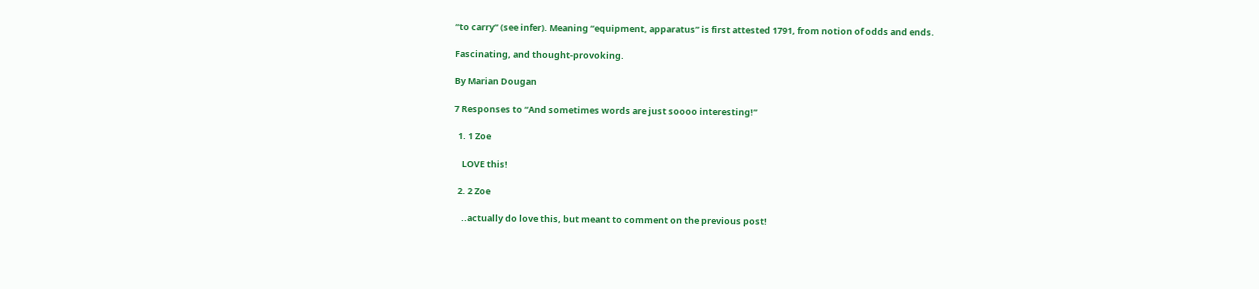“to carry” (see infer). Meaning “equipment, apparatus” is first attested 1791, from notion of odds and ends.

Fascinating, and thought-provoking.

By Marian Dougan

7 Responses to “And sometimes words are just soooo interesting!”

  1. 1 Zoe

    LOVE this!

  2. 2 Zoe

    ..actually do love this, but meant to comment on the previous post!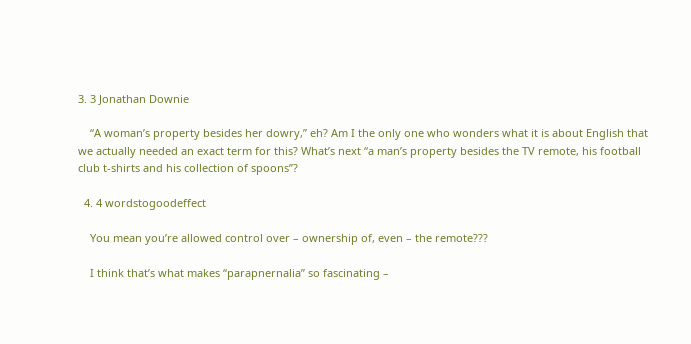3. 3 Jonathan Downie

    “A woman’s property besides her dowry,” eh? Am I the only one who wonders what it is about English that we actually needed an exact term for this? What’s next “a man’s property besides the TV remote, his football club t-shirts and his collection of spoons”?

  4. 4 wordstogoodeffect

    You mean you’re allowed control over – ownership of, even – the remote???

    I think that’s what makes “parapnernalia” so fascinating –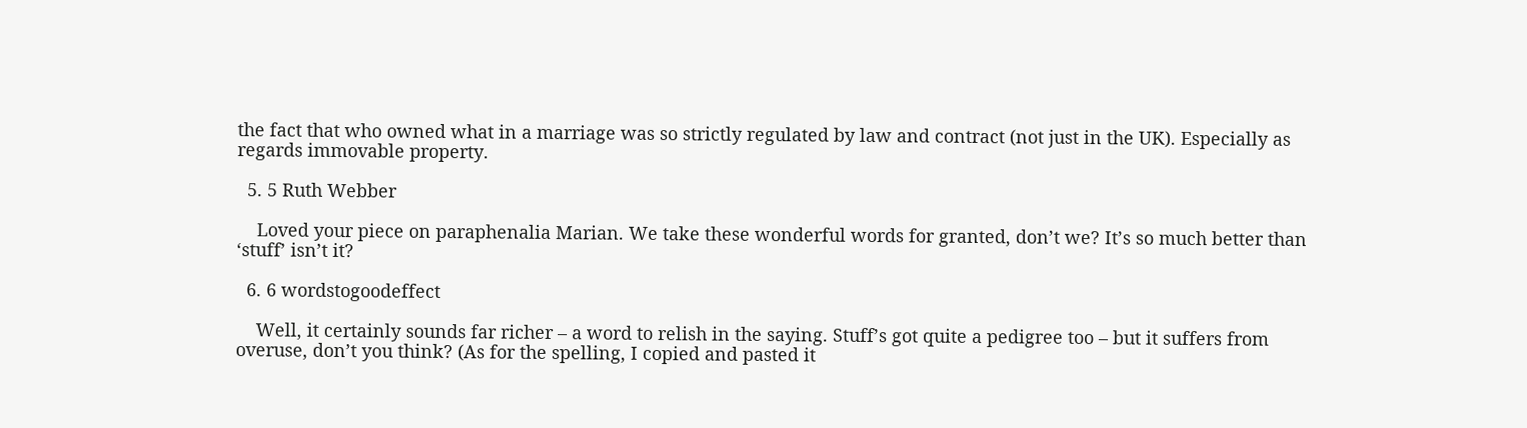the fact that who owned what in a marriage was so strictly regulated by law and contract (not just in the UK). Especially as regards immovable property.

  5. 5 Ruth Webber

    Loved your piece on paraphenalia Marian. We take these wonderful words for granted, don’t we? It’s so much better than ‘stuff’ isn’t it?

  6. 6 wordstogoodeffect

    Well, it certainly sounds far richer – a word to relish in the saying. Stuff’s got quite a pedigree too – but it suffers from overuse, don’t you think? (As for the spelling, I copied and pasted it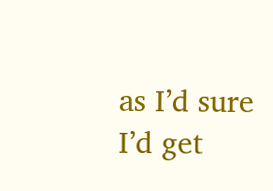as I’d sure I’d get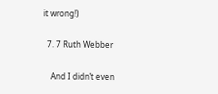it wrong!)

  7. 7 Ruth Webber

    And I didn’t even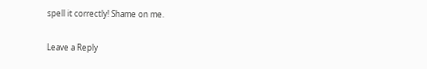spell it correctly! Shame on me.

Leave a Reply